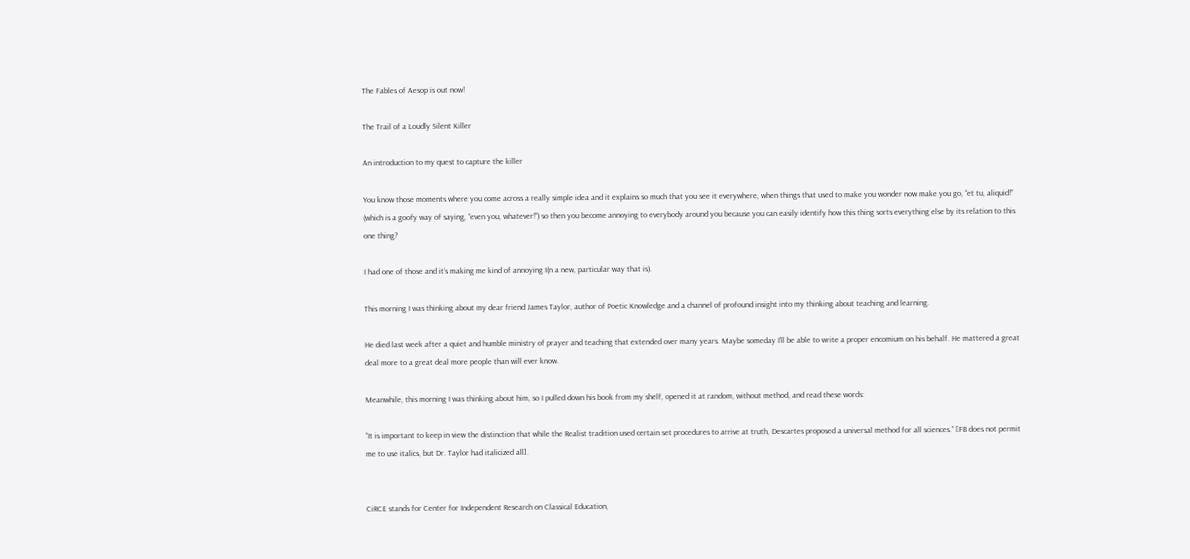The Fables of Aesop is out now!

The Trail of a Loudly Silent Killer

An introduction to my quest to capture the killer

You know those moments where you come across a really simple idea and it explains so much that you see it everywhere, when things that used to make you wonder now make you go, “et tu, aliquid!” (which is a goofy way of saying, “even you, whatever!”) so then you become annoying to everybody around you because you can easily identify how this thing sorts everything else by its relation to this one thing?

I had one of those and it’s making me kind of annoying I(n a new, particular way that is).

This morning I was thinking about my dear friend James Taylor, author of Poetic Knowledge and a channel of profound insight into my thinking about teaching and learning.

He died last week after a quiet and humble ministry of prayer and teaching that extended over many years. Maybe someday I’ll be able to write a proper encomium on his behalf. He mattered a great deal more to a great deal more people than will ever know.

Meanwhile, this morning I was thinking about him, so I pulled down his book from my shelf, opened it at random, without method, and read these words:

“It is important to keep in view the distinction that while the Realist tradition used certain set procedures to arrive at truth, Descartes proposed a universal method for all sciences.” [FB does not permit me to use italics, but Dr. Taylor had italicized all].


CiRCE stands for Center for Independent Research on Classical Education,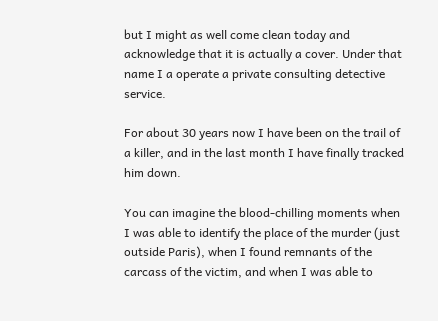but I might as well come clean today and acknowledge that it is actually a cover. Under that name I a operate a private consulting detective service.

For about 30 years now I have been on the trail of a killer, and in the last month I have finally tracked him down.

You can imagine the blood-chilling moments when I was able to identify the place of the murder (just outside Paris), when I found remnants of the carcass of the victim, and when I was able to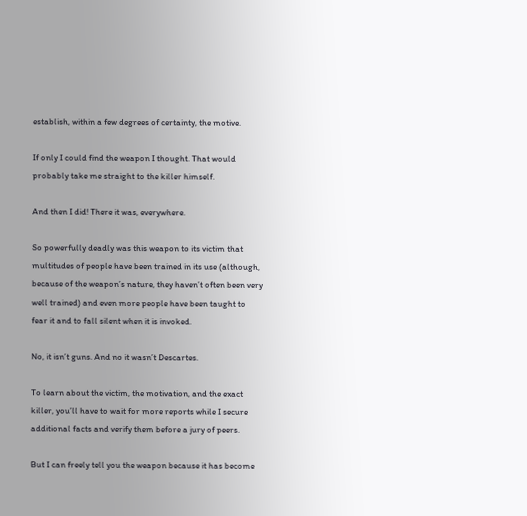establish, within a few degrees of certainty, the motive.

If only I could find the weapon I thought. That would probably take me straight to the killer himself.

And then I did! There it was, everywhere.

So powerfully deadly was this weapon to its victim that multitudes of people have been trained in its use (although, because of the weapon’s nature, they haven’t often been very well trained) and even more people have been taught to fear it and to fall silent when it is invoked.

No, it isn’t guns. And no it wasn’t Descartes.

To learn about the victim, the motivation, and the exact killer, you’ll have to wait for more reports while I secure additional facts and verify them before a jury of peers.

But I can freely tell you the weapon because it has become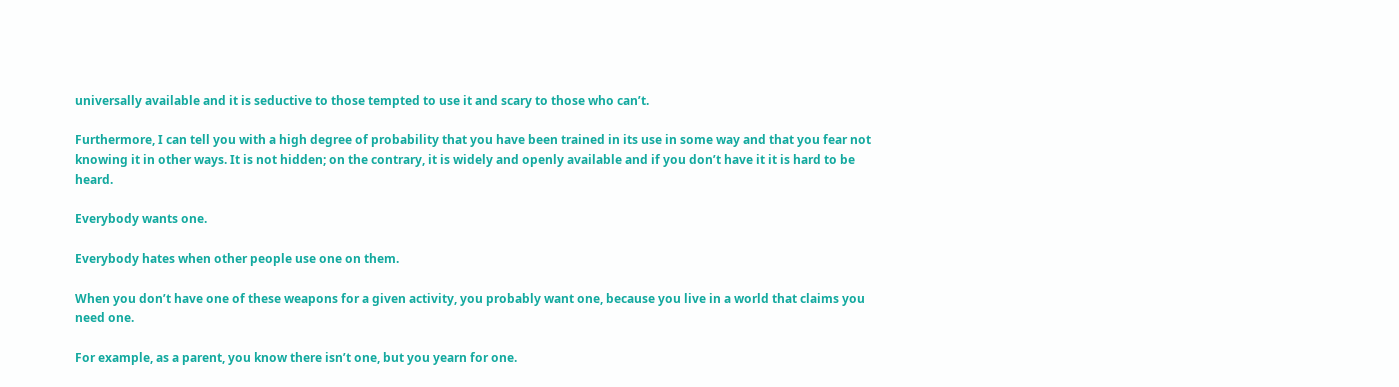universally available and it is seductive to those tempted to use it and scary to those who can’t.

Furthermore, I can tell you with a high degree of probability that you have been trained in its use in some way and that you fear not knowing it in other ways. It is not hidden; on the contrary, it is widely and openly available and if you don’t have it it is hard to be heard.

Everybody wants one.

Everybody hates when other people use one on them.

When you don’t have one of these weapons for a given activity, you probably want one, because you live in a world that claims you need one.

For example, as a parent, you know there isn’t one, but you yearn for one.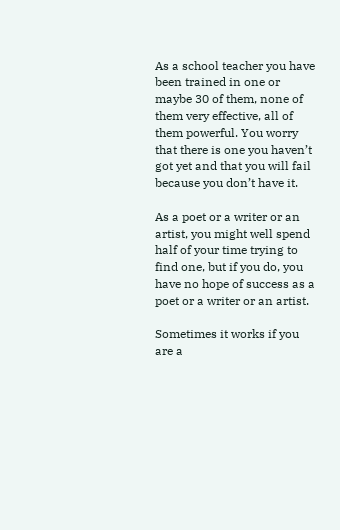As a school teacher you have been trained in one or maybe 30 of them, none of them very effective, all of them powerful. You worry that there is one you haven’t got yet and that you will fail because you don’t have it.

As a poet or a writer or an artist, you might well spend half of your time trying to find one, but if you do, you have no hope of success as a poet or a writer or an artist.

Sometimes it works if you are a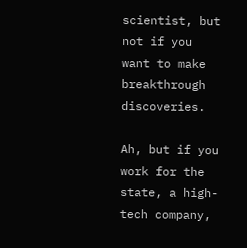scientist, but not if you want to make breakthrough discoveries.

Ah, but if you work for the state, a high-tech company,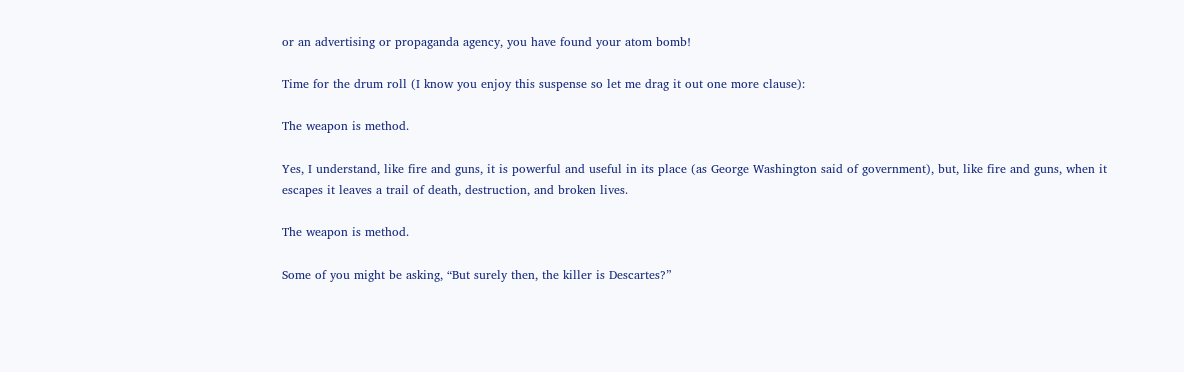or an advertising or propaganda agency, you have found your atom bomb!

Time for the drum roll (I know you enjoy this suspense so let me drag it out one more clause):

The weapon is method.

Yes, I understand, like fire and guns, it is powerful and useful in its place (as George Washington said of government), but, like fire and guns, when it escapes it leaves a trail of death, destruction, and broken lives.

The weapon is method.

Some of you might be asking, “But surely then, the killer is Descartes?”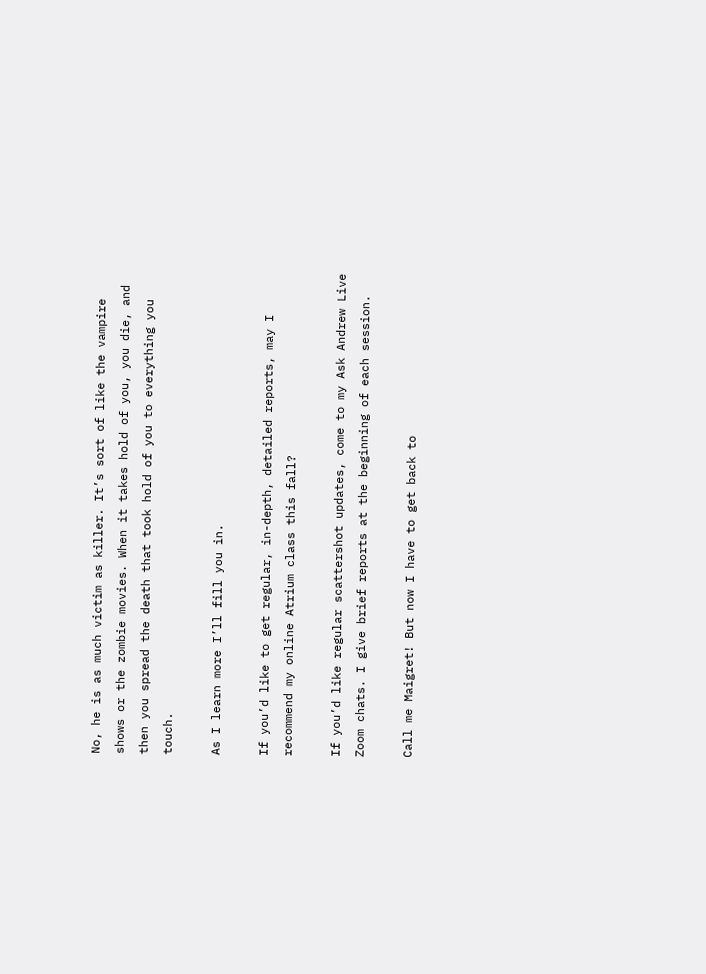No, he is as much victim as killer. It’s sort of like the vampire shows or the zombie movies. When it takes hold of you, you die, and then you spread the death that took hold of you to everything you touch.

As I learn more I’ll fill you in.

If you’d like to get regular, in-depth, detailed reports, may I recommend my online Atrium class this fall?

If you’d like regular scattershot updates, come to my Ask Andrew Live Zoom chats. I give brief reports at the beginning of each session.

Call me Maigret! But now I have to get back to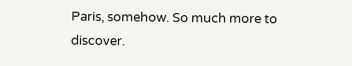Paris, somehow. So much more to discover.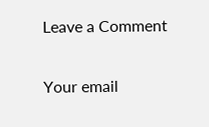Leave a Comment

Your email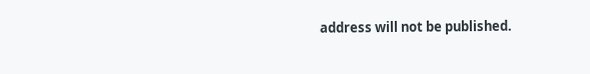address will not be published.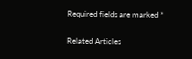Required fields are marked *

Related Articles